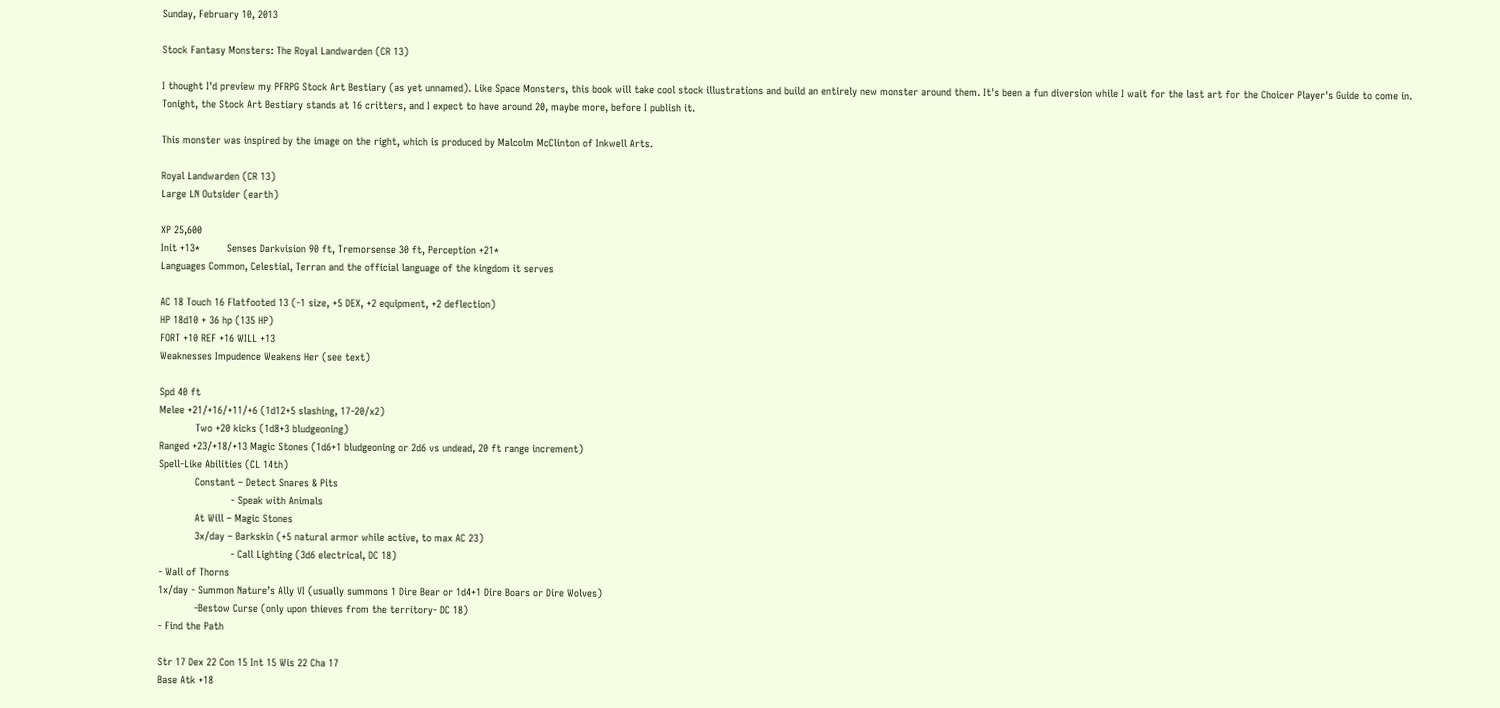Sunday, February 10, 2013

Stock Fantasy Monsters: The Royal Landwarden (CR 13)

I thought I'd preview my PFRPG Stock Art Bestiary (as yet unnamed). Like Space Monsters, this book will take cool stock illustrations and build an entirely new monster around them. It's been a fun diversion while I wait for the last art for the Choicer Player's Guide to come in. Tonight, the Stock Art Bestiary stands at 16 critters, and I expect to have around 20, maybe more, before I publish it.

This monster was inspired by the image on the right, which is produced by Malcolm McClinton of Inkwell Arts.

Royal Landwarden (CR 13)
Large LN Outsider (earth)

XP 25,600
Init +13*         Senses Darkvision 90 ft, Tremorsense 30 ft, Perception +21*
Languages Common, Celestial, Terran and the official language of the kingdom it serves

AC 18 Touch 16 Flatfooted 13 (-1 size, +5 DEX, +2 equipment, +2 deflection)
HP 18d10 + 36 hp (135 HP)
FORT +10 REF +16 WILL +13
Weaknesses Impudence Weakens Her (see text)

Spd 40 ft
Melee +21/+16/+11/+6 (1d12+5 slashing, 17-20/x2)
            Two +20 kicks (1d8+3 bludgeoning)
Ranged +23/+18/+13 Magic Stones (1d6+1 bludgeoning or 2d6 vs undead, 20 ft range increment)
Spell-Like Abilities (CL 14th)
            Constant – Detect Snares & Pits
                        - Speak with Animals
            At Will – Magic Stones
            3x/day – Barkskin (+5 natural armor while active, to max AC 23)
                        - Call Lighting (3d6 electrical, DC 18)
- Wall of Thorns
1x/day - Summon Nature’s Ally VI (usually summons 1 Dire Bear or 1d4+1 Dire Boars or Dire Wolves)
            -Bestow Curse (only upon thieves from the territory- DC 18)
- Find the Path

Str 17 Dex 22 Con 15 Int 15 Wis 22 Cha 17
Base Atk +18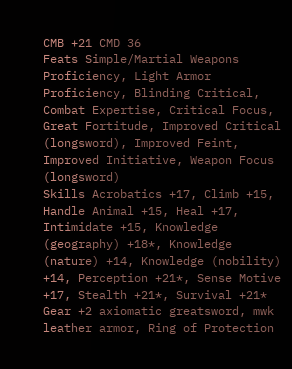CMB +21 CMD 36
Feats Simple/Martial Weapons Proficiency, Light Armor Proficiency, Blinding Critical, Combat Expertise, Critical Focus, Great Fortitude, Improved Critical (longsword), Improved Feint, Improved Initiative, Weapon Focus (longsword)
Skills Acrobatics +17, Climb +15, Handle Animal +15, Heal +17, Intimidate +15, Knowledge (geography) +18*, Knowledge (nature) +14, Knowledge (nobility) +14, Perception +21*, Sense Motive +17, Stealth +21*, Survival +21*
Gear +2 axiomatic greatsword, mwk leather armor, Ring of Protection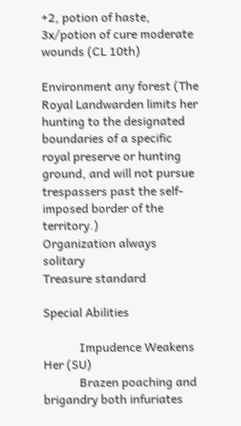+2, potion of haste, 3x/potion of cure moderate wounds (CL 10th)

Environment any forest (The Royal Landwarden limits her hunting to the designated boundaries of a specific royal preserve or hunting ground, and will not pursue trespassers past the self-imposed border of the territory.)
Organization always solitary
Treasure standard

Special Abilities

            Impudence Weakens Her (SU)
            Brazen poaching and brigandry both infuriates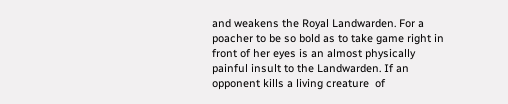and weakens the Royal Landwarden. For a poacher to be so bold as to take game right in front of her eyes is an almost physically painful insult to the Landwarden. If an opponent kills a living creature  of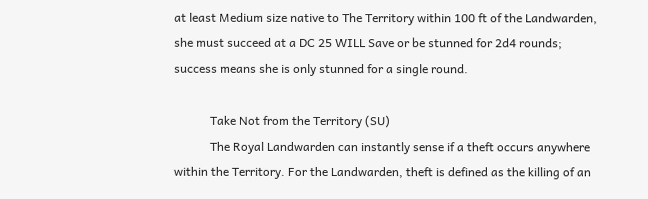at least Medium size native to The Territory within 100 ft of the Landwarden, she must succeed at a DC 25 WILL Save or be stunned for 2d4 rounds; success means she is only stunned for a single round.

            Take Not from the Territory (SU)
            The Royal Landwarden can instantly sense if a theft occurs anywhere within the Territory. For the Landwarden, theft is defined as the killing of an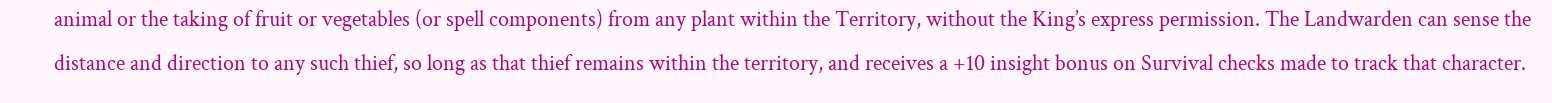animal or the taking of fruit or vegetables (or spell components) from any plant within the Territory, without the King’s express permission. The Landwarden can sense the distance and direction to any such thief, so long as that thief remains within the territory, and receives a +10 insight bonus on Survival checks made to track that character.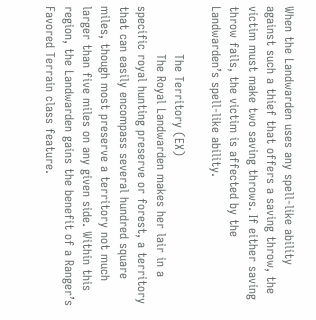When the Landwarden uses any spell-like ability against such a thief that offers a saving throw, the victim must make two saving throws. If either saving throw fails, the victim is affected by the Landwarden’s spell-like ability.

            The Territory (EX)
            The Royal Landwarden makes her lair in a specific royal hunting preserve or forest, a territory that can easily encompass several hundred square miles, though most preserve a territory not much larger than five miles on any given side. Within this region, the Landwarden gains the benefit of a Ranger’s Favored Terrain class feature.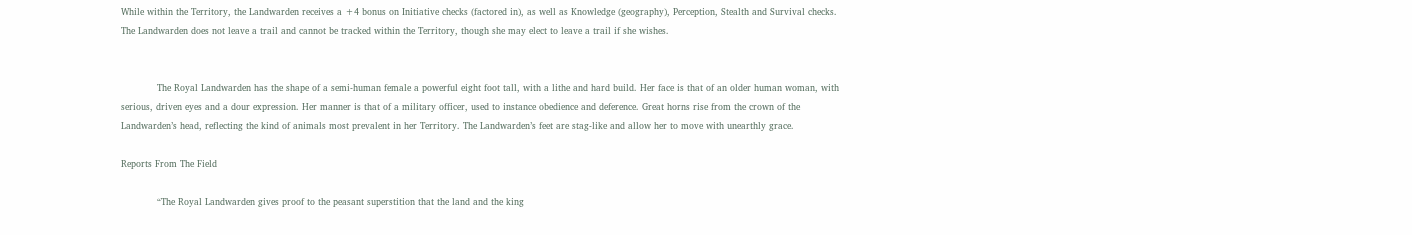While within the Territory, the Landwarden receives a +4 bonus on Initiative checks (factored in), as well as Knowledge (geography), Perception, Stealth and Survival checks. The Landwarden does not leave a trail and cannot be tracked within the Territory, though she may elect to leave a trail if she wishes.


            The Royal Landwarden has the shape of a semi-human female a powerful eight foot tall, with a lithe and hard build. Her face is that of an older human woman, with serious, driven eyes and a dour expression. Her manner is that of a military officer, used to instance obedience and deference. Great horns rise from the crown of the Landwarden’s head, reflecting the kind of animals most prevalent in her Territory. The Landwarden’s feet are stag-like and allow her to move with unearthly grace.

Reports From The Field

            “The Royal Landwarden gives proof to the peasant superstition that the land and the king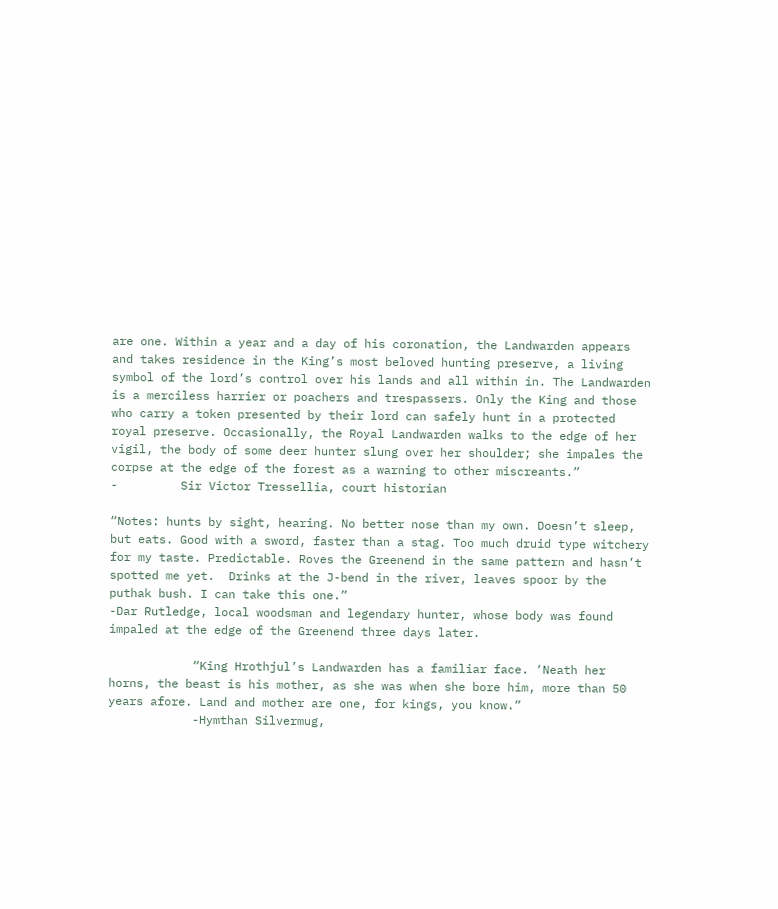are one. Within a year and a day of his coronation, the Landwarden appears and takes residence in the King’s most beloved hunting preserve, a living symbol of the lord’s control over his lands and all within in. The Landwarden is a merciless harrier or poachers and trespassers. Only the King and those who carry a token presented by their lord can safely hunt in a protected royal preserve. Occasionally, the Royal Landwarden walks to the edge of her vigil, the body of some deer hunter slung over her shoulder; she impales the corpse at the edge of the forest as a warning to other miscreants.”
-         Sir Victor Tressellia, court historian

“Notes: hunts by sight, hearing. No better nose than my own. Doesn’t sleep, but eats. Good with a sword, faster than a stag. Too much druid type witchery for my taste. Predictable. Roves the Greenend in the same pattern and hasn’t spotted me yet.  Drinks at the J-bend in the river, leaves spoor by the puthak bush. I can take this one.”
-Dar Rutledge, local woodsman and legendary hunter, whose body was found impaled at the edge of the Greenend three days later.

            “King Hrothjul’s Landwarden has a familiar face. ‘Neath her horns, the beast is his mother, as she was when she bore him, more than 50 years afore. Land and mother are one, for kings, you know.”
            -Hymthan Silvermug,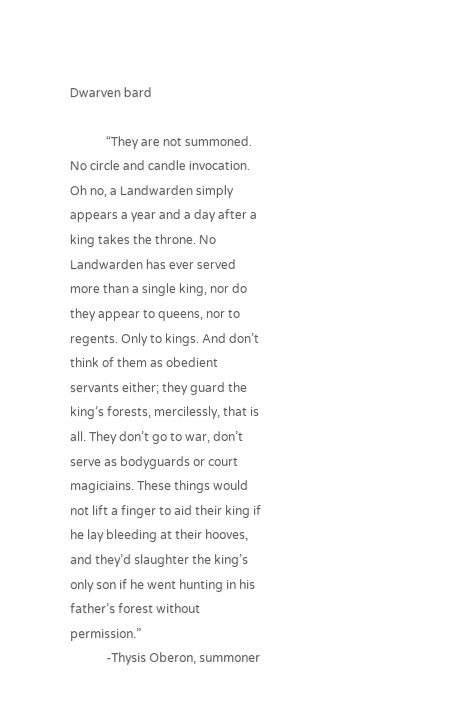Dwarven bard

            “They are not summoned. No circle and candle invocation. Oh no, a Landwarden simply appears a year and a day after a king takes the throne. No Landwarden has ever served more than a single king, nor do they appear to queens, nor to regents. Only to kings. And don’t think of them as obedient servants either; they guard the king’s forests, mercilessly, that is all. They don’t go to war, don’t serve as bodyguards or court magiciains. These things would not lift a finger to aid their king if he lay bleeding at their hooves, and they’d slaughter the king’s only son if he went hunting in his father’s forest without permission.”
            -Thysis Oberon, summoner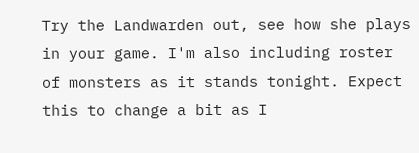Try the Landwarden out, see how she plays in your game. I'm also including roster of monsters as it stands tonight. Expect this to change a bit as I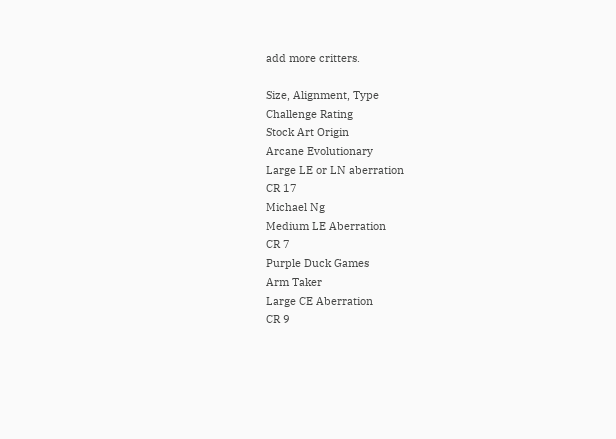add more critters.

Size, Alignment, Type
Challenge Rating
Stock Art Origin
Arcane Evolutionary
Large LE or LN aberration
CR 17
Michael Ng
Medium LE Aberration
CR 7
Purple Duck Games
Arm Taker
Large CE Aberration
CR 9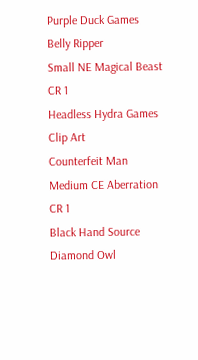Purple Duck Games
Belly Ripper
Small NE Magical Beast
CR 1
Headless Hydra Games Clip Art
Counterfeit Man
Medium CE Aberration
CR 1
Black Hand Source
Diamond Owl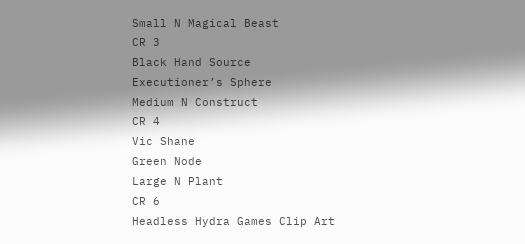Small N Magical Beast
CR 3
Black Hand Source
Executioner’s Sphere
Medium N Construct
CR 4
Vic Shane
Green Node
Large N Plant
CR 6
Headless Hydra Games Clip Art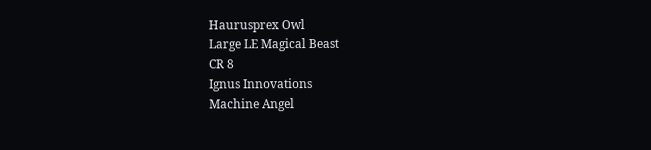Haurusprex Owl
Large LE Magical Beast
CR 8
Ignus Innovations
Machine Angel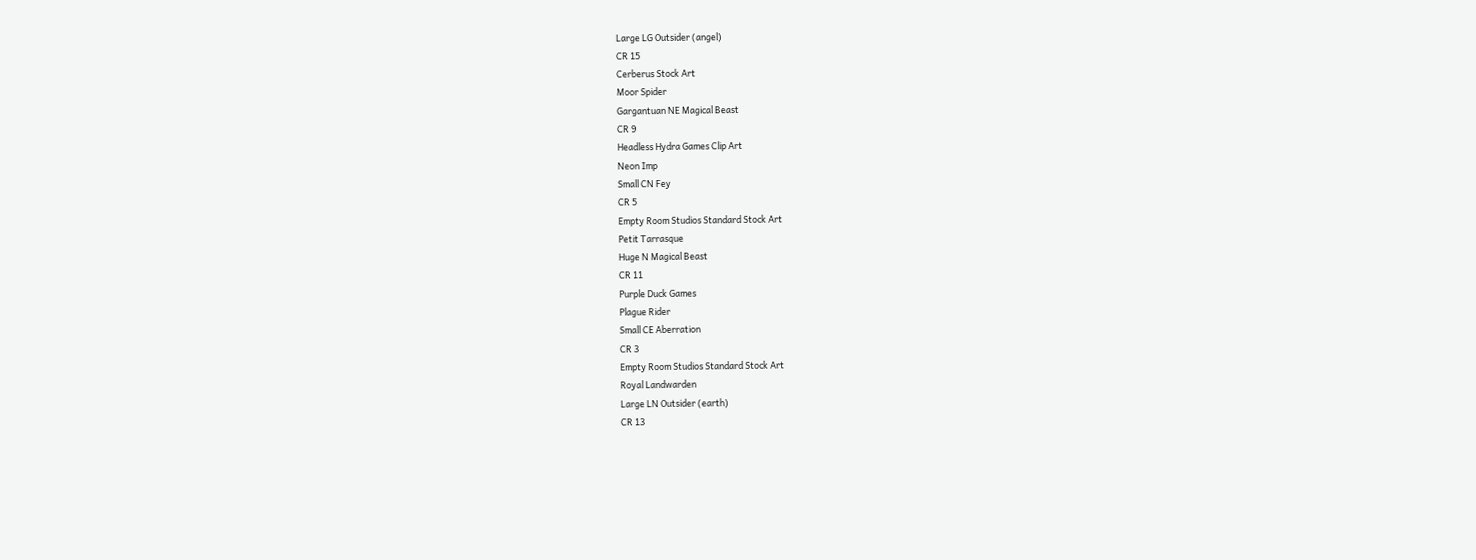Large LG Outsider (angel)
CR 15
Cerberus Stock Art
Moor Spider
Gargantuan NE Magical Beast
CR 9
Headless Hydra Games Clip Art
Neon Imp
Small CN Fey
CR 5
Empty Room Studios Standard Stock Art
Petit Tarrasque
Huge N Magical Beast
CR 11
Purple Duck Games
Plague Rider
Small CE Aberration
CR 3
Empty Room Studios Standard Stock Art
Royal Landwarden
Large LN Outsider (earth)
CR 13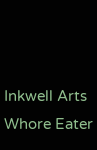Inkwell Arts
Whore Eater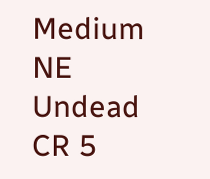Medium NE Undead
CR 5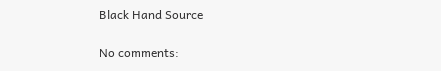Black Hand Source

No comments: